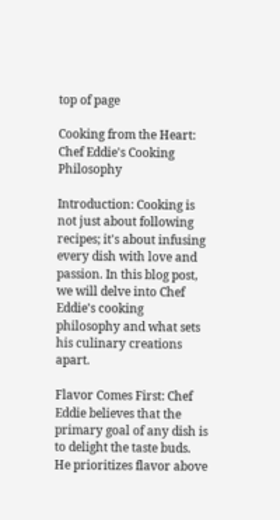top of page

Cooking from the Heart: Chef Eddie's Cooking Philosophy

Introduction: Cooking is not just about following recipes; it's about infusing every dish with love and passion. In this blog post, we will delve into Chef Eddie's cooking philosophy and what sets his culinary creations apart.

Flavor Comes First: Chef Eddie believes that the primary goal of any dish is to delight the taste buds. He prioritizes flavor above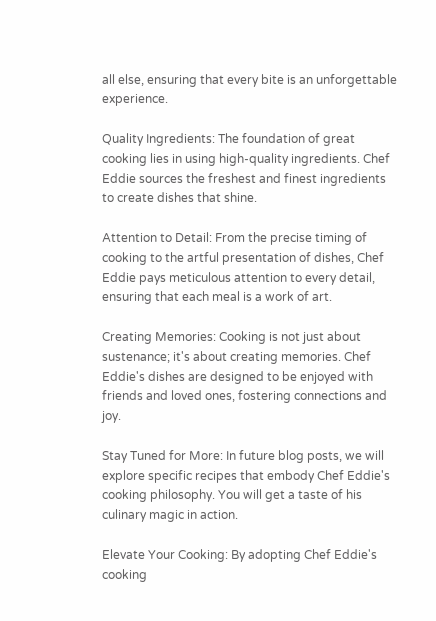all else, ensuring that every bite is an unforgettable experience.

Quality Ingredients: The foundation of great cooking lies in using high-quality ingredients. Chef Eddie sources the freshest and finest ingredients to create dishes that shine.

Attention to Detail: From the precise timing of cooking to the artful presentation of dishes, Chef Eddie pays meticulous attention to every detail, ensuring that each meal is a work of art.

Creating Memories: Cooking is not just about sustenance; it's about creating memories. Chef Eddie's dishes are designed to be enjoyed with friends and loved ones, fostering connections and joy.

Stay Tuned for More: In future blog posts, we will explore specific recipes that embody Chef Eddie's cooking philosophy. You will get a taste of his culinary magic in action.

Elevate Your Cooking: By adopting Chef Eddie's cooking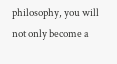philosophy, you will not only become a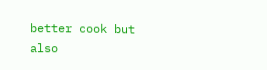better cook but also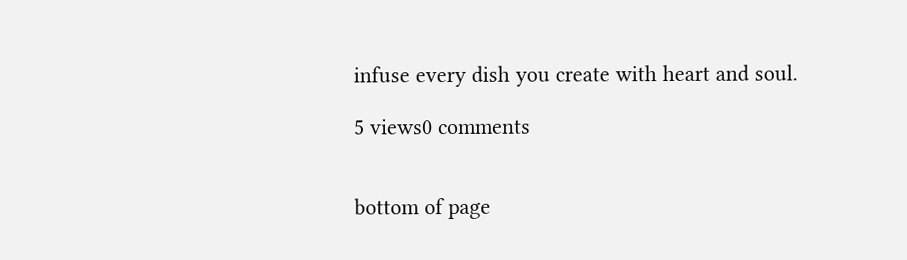infuse every dish you create with heart and soul.

5 views0 comments


bottom of page